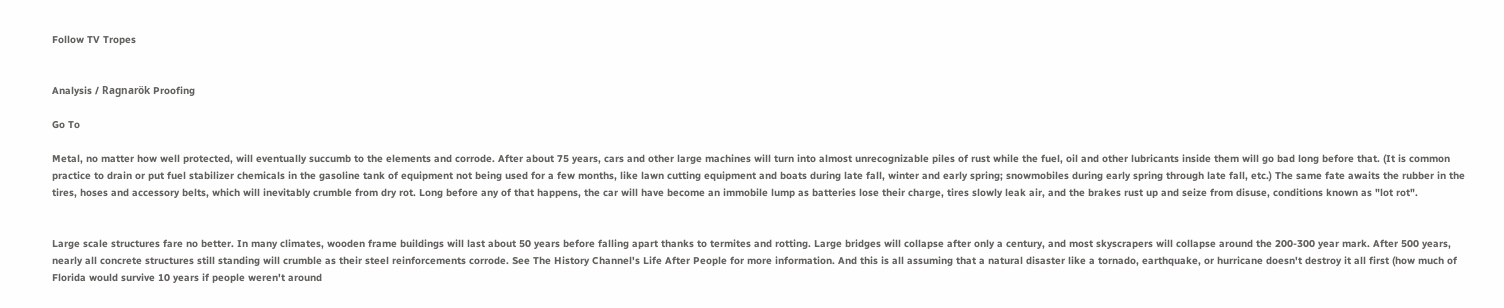Follow TV Tropes


Analysis / Ragnarök Proofing

Go To

Metal, no matter how well protected, will eventually succumb to the elements and corrode. After about 75 years, cars and other large machines will turn into almost unrecognizable piles of rust while the fuel, oil and other lubricants inside them will go bad long before that. (It is common practice to drain or put fuel stabilizer chemicals in the gasoline tank of equipment not being used for a few months, like lawn cutting equipment and boats during late fall, winter and early spring; snowmobiles during early spring through late fall, etc.) The same fate awaits the rubber in the tires, hoses and accessory belts, which will inevitably crumble from dry rot. Long before any of that happens, the car will have become an immobile lump as batteries lose their charge, tires slowly leak air, and the brakes rust up and seize from disuse, conditions known as "lot rot".


Large scale structures fare no better. In many climates, wooden frame buildings will last about 50 years before falling apart thanks to termites and rotting. Large bridges will collapse after only a century, and most skyscrapers will collapse around the 200-300 year mark. After 500 years, nearly all concrete structures still standing will crumble as their steel reinforcements corrode. See The History Channel's Life After People for more information. And this is all assuming that a natural disaster like a tornado, earthquake, or hurricane doesn't destroy it all first (how much of Florida would survive 10 years if people weren't around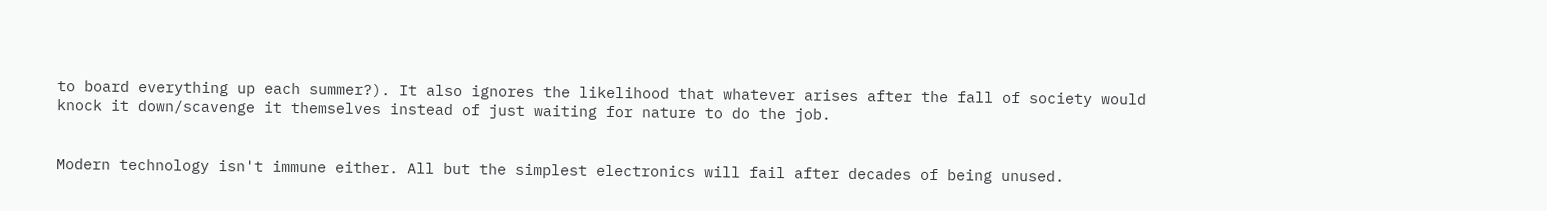to board everything up each summer?). It also ignores the likelihood that whatever arises after the fall of society would knock it down/scavenge it themselves instead of just waiting for nature to do the job.


Modern technology isn't immune either. All but the simplest electronics will fail after decades of being unused.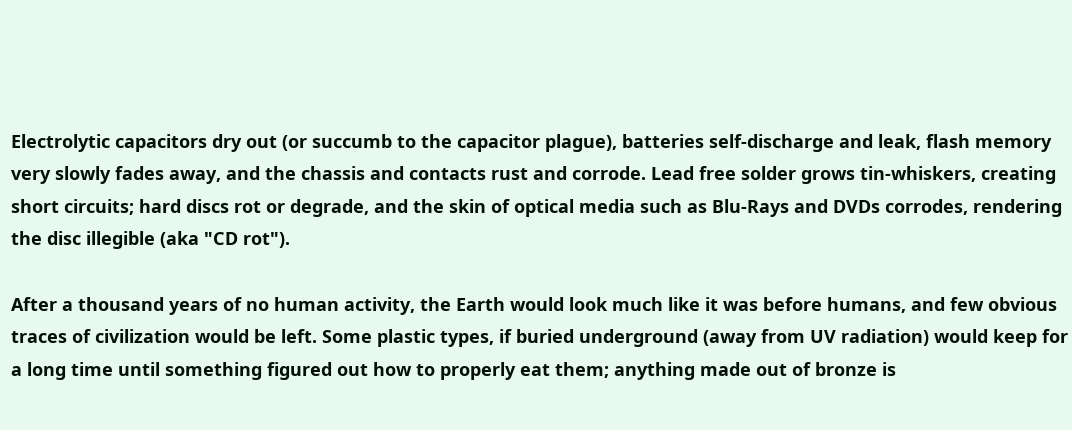Electrolytic capacitors dry out (or succumb to the capacitor plague), batteries self-discharge and leak, flash memory very slowly fades away, and the chassis and contacts rust and corrode. Lead free solder grows tin-whiskers, creating short circuits; hard discs rot or degrade, and the skin of optical media such as Blu-Rays and DVDs corrodes, rendering the disc illegible (aka "CD rot").

After a thousand years of no human activity, the Earth would look much like it was before humans, and few obvious traces of civilization would be left. Some plastic types, if buried underground (away from UV radiation) would keep for a long time until something figured out how to properly eat them; anything made out of bronze is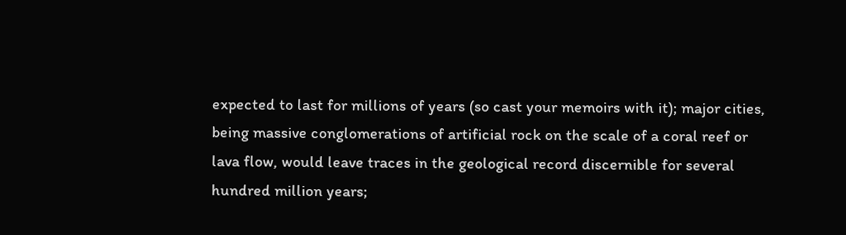expected to last for millions of years (so cast your memoirs with it); major cities, being massive conglomerations of artificial rock on the scale of a coral reef or lava flow, would leave traces in the geological record discernible for several hundred million years;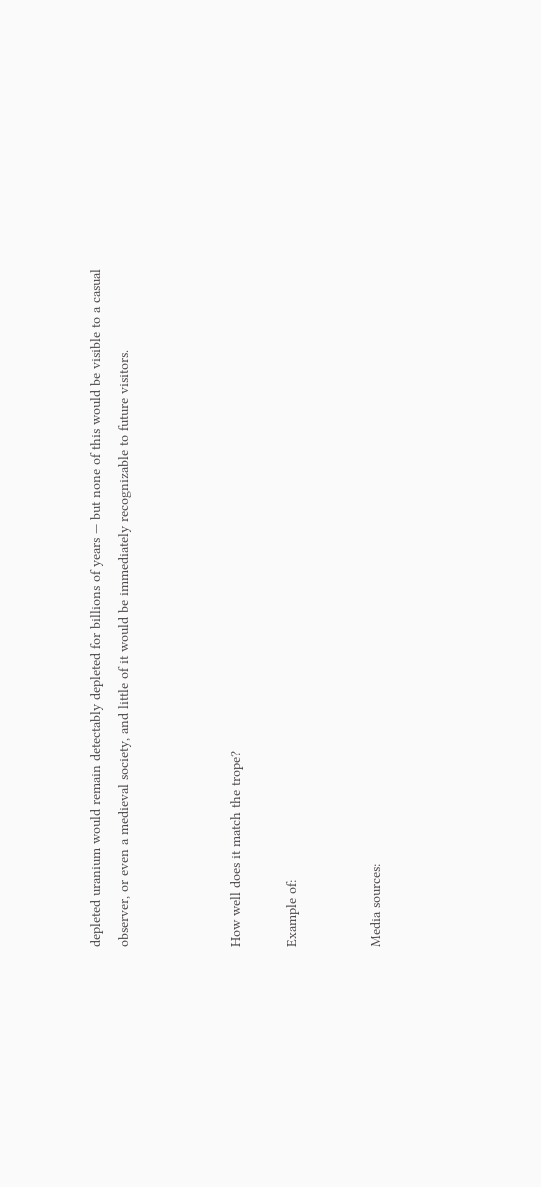depleted uranium would remain detectably depleted for billions of years — but none of this would be visible to a casual observer, or even a medieval society, and little of it would be immediately recognizable to future visitors.



How well does it match the trope?

Example of:


Media sources: